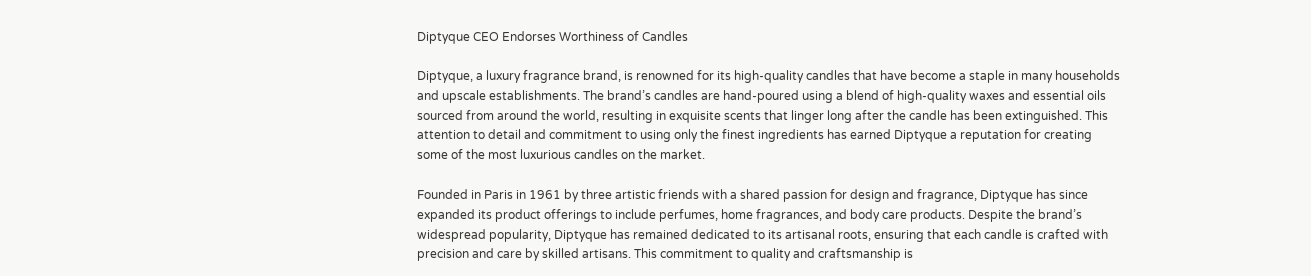Diptyque CEO Endorses Worthiness of Candles

Diptyque, a luxury fragrance brand, is renowned for its high-quality candles that have become a staple in many households and upscale establishments. The brand’s candles are hand-poured using a blend of high-quality waxes and essential oils sourced from around the world, resulting in exquisite scents that linger long after the candle has been extinguished. This attention to detail and commitment to using only the finest ingredients has earned Diptyque a reputation for creating some of the most luxurious candles on the market.

Founded in Paris in 1961 by three artistic friends with a shared passion for design and fragrance, Diptyque has since expanded its product offerings to include perfumes, home fragrances, and body care products. Despite the brand’s widespread popularity, Diptyque has remained dedicated to its artisanal roots, ensuring that each candle is crafted with precision and care by skilled artisans. This commitment to quality and craftsmanship is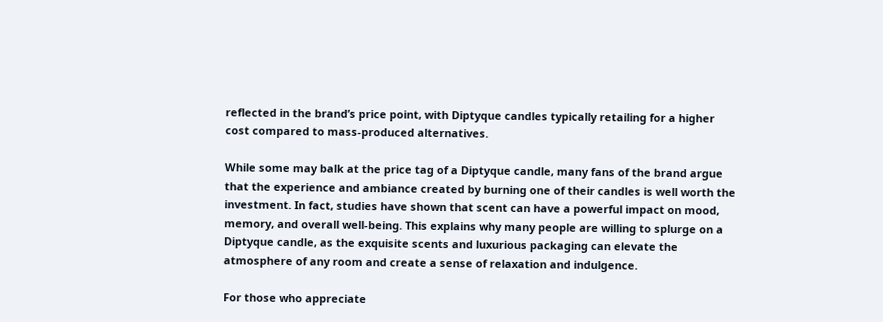reflected in the brand’s price point, with Diptyque candles typically retailing for a higher cost compared to mass-produced alternatives.

While some may balk at the price tag of a Diptyque candle, many fans of the brand argue that the experience and ambiance created by burning one of their candles is well worth the investment. In fact, studies have shown that scent can have a powerful impact on mood, memory, and overall well-being. This explains why many people are willing to splurge on a Diptyque candle, as the exquisite scents and luxurious packaging can elevate the atmosphere of any room and create a sense of relaxation and indulgence.

For those who appreciate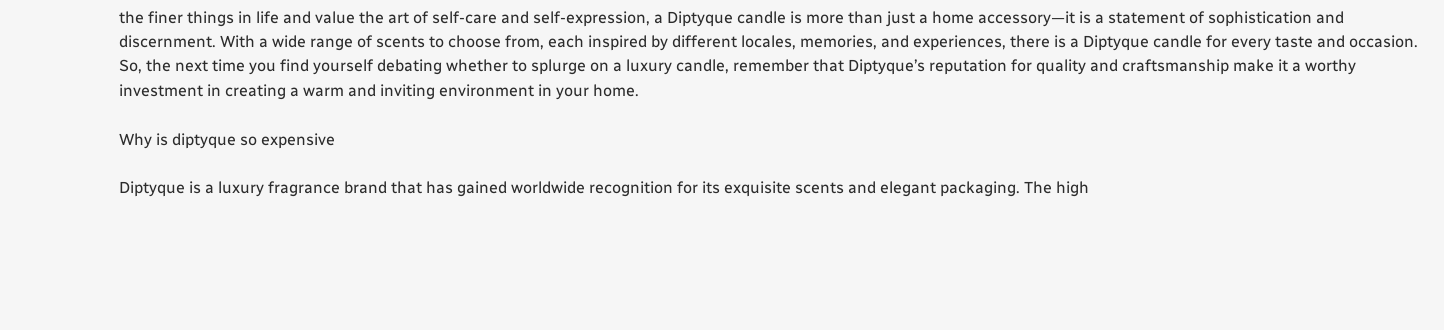the finer things in life and value the art of self-care and self-expression, a Diptyque candle is more than just a home accessory—it is a statement of sophistication and discernment. With a wide range of scents to choose from, each inspired by different locales, memories, and experiences, there is a Diptyque candle for every taste and occasion. So, the next time you find yourself debating whether to splurge on a luxury candle, remember that Diptyque’s reputation for quality and craftsmanship make it a worthy investment in creating a warm and inviting environment in your home.

Why is diptyque so expensive

Diptyque is a luxury fragrance brand that has gained worldwide recognition for its exquisite scents and elegant packaging. The high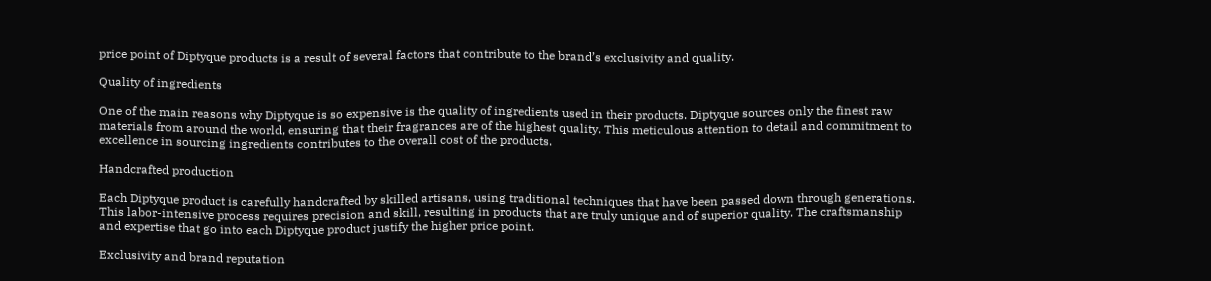price point of Diptyque products is a result of several factors that contribute to the brand’s exclusivity and quality.

Quality of ingredients

One of the main reasons why Diptyque is so expensive is the quality of ingredients used in their products. Diptyque sources only the finest raw materials from around the world, ensuring that their fragrances are of the highest quality. This meticulous attention to detail and commitment to excellence in sourcing ingredients contributes to the overall cost of the products.

Handcrafted production

Each Diptyque product is carefully handcrafted by skilled artisans, using traditional techniques that have been passed down through generations. This labor-intensive process requires precision and skill, resulting in products that are truly unique and of superior quality. The craftsmanship and expertise that go into each Diptyque product justify the higher price point.

Exclusivity and brand reputation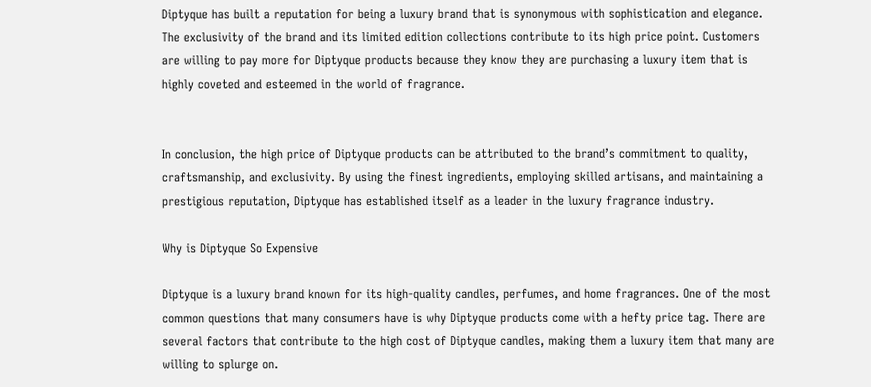Diptyque has built a reputation for being a luxury brand that is synonymous with sophistication and elegance. The exclusivity of the brand and its limited edition collections contribute to its high price point. Customers are willing to pay more for Diptyque products because they know they are purchasing a luxury item that is highly coveted and esteemed in the world of fragrance.


In conclusion, the high price of Diptyque products can be attributed to the brand’s commitment to quality, craftsmanship, and exclusivity. By using the finest ingredients, employing skilled artisans, and maintaining a prestigious reputation, Diptyque has established itself as a leader in the luxury fragrance industry.

Why is Diptyque So Expensive

Diptyque is a luxury brand known for its high-quality candles, perfumes, and home fragrances. One of the most common questions that many consumers have is why Diptyque products come with a hefty price tag. There are several factors that contribute to the high cost of Diptyque candles, making them a luxury item that many are willing to splurge on.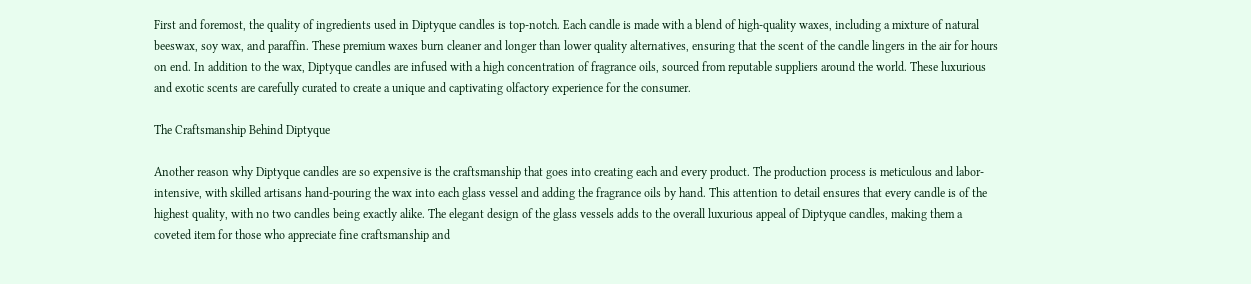First and foremost, the quality of ingredients used in Diptyque candles is top-notch. Each candle is made with a blend of high-quality waxes, including a mixture of natural beeswax, soy wax, and paraffin. These premium waxes burn cleaner and longer than lower quality alternatives, ensuring that the scent of the candle lingers in the air for hours on end. In addition to the wax, Diptyque candles are infused with a high concentration of fragrance oils, sourced from reputable suppliers around the world. These luxurious and exotic scents are carefully curated to create a unique and captivating olfactory experience for the consumer.

The Craftsmanship Behind Diptyque

Another reason why Diptyque candles are so expensive is the craftsmanship that goes into creating each and every product. The production process is meticulous and labor-intensive, with skilled artisans hand-pouring the wax into each glass vessel and adding the fragrance oils by hand. This attention to detail ensures that every candle is of the highest quality, with no two candles being exactly alike. The elegant design of the glass vessels adds to the overall luxurious appeal of Diptyque candles, making them a coveted item for those who appreciate fine craftsmanship and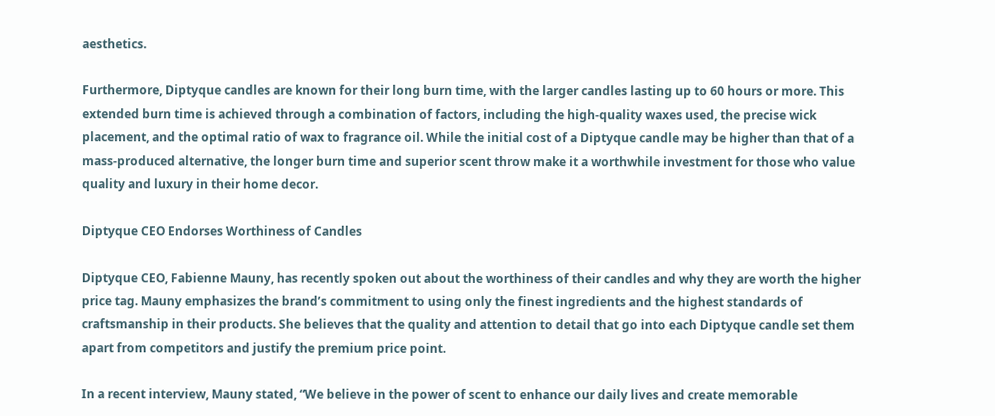aesthetics.

Furthermore, Diptyque candles are known for their long burn time, with the larger candles lasting up to 60 hours or more. This extended burn time is achieved through a combination of factors, including the high-quality waxes used, the precise wick placement, and the optimal ratio of wax to fragrance oil. While the initial cost of a Diptyque candle may be higher than that of a mass-produced alternative, the longer burn time and superior scent throw make it a worthwhile investment for those who value quality and luxury in their home decor.

Diptyque CEO Endorses Worthiness of Candles

Diptyque CEO, Fabienne Mauny, has recently spoken out about the worthiness of their candles and why they are worth the higher price tag. Mauny emphasizes the brand’s commitment to using only the finest ingredients and the highest standards of craftsmanship in their products. She believes that the quality and attention to detail that go into each Diptyque candle set them apart from competitors and justify the premium price point.

In a recent interview, Mauny stated, “We believe in the power of scent to enhance our daily lives and create memorable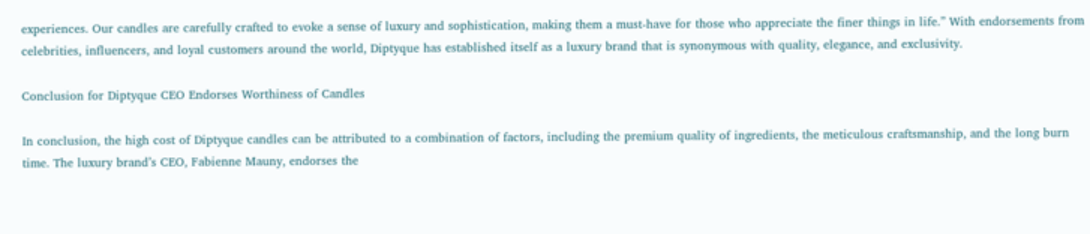experiences. Our candles are carefully crafted to evoke a sense of luxury and sophistication, making them a must-have for those who appreciate the finer things in life.” With endorsements from celebrities, influencers, and loyal customers around the world, Diptyque has established itself as a luxury brand that is synonymous with quality, elegance, and exclusivity.

Conclusion for Diptyque CEO Endorses Worthiness of Candles

In conclusion, the high cost of Diptyque candles can be attributed to a combination of factors, including the premium quality of ingredients, the meticulous craftsmanship, and the long burn time. The luxury brand’s CEO, Fabienne Mauny, endorses the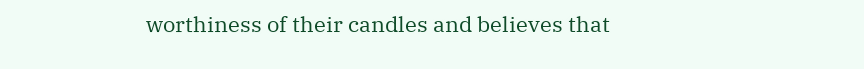worthiness of their candles and believes that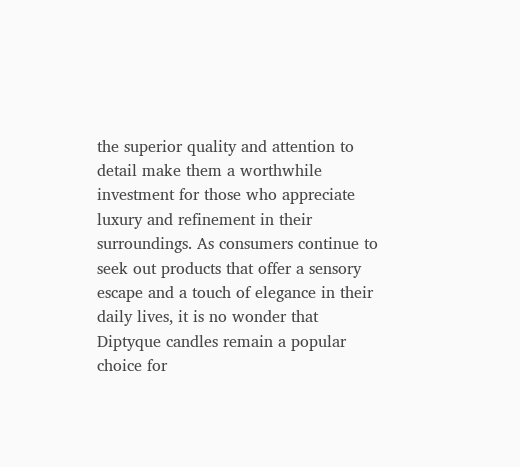the superior quality and attention to detail make them a worthwhile investment for those who appreciate luxury and refinement in their surroundings. As consumers continue to seek out products that offer a sensory escape and a touch of elegance in their daily lives, it is no wonder that Diptyque candles remain a popular choice for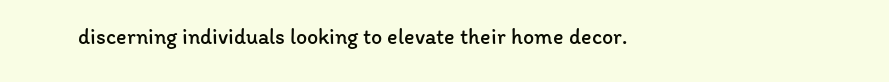discerning individuals looking to elevate their home decor.